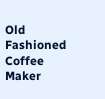Old Fashioned Coffee Maker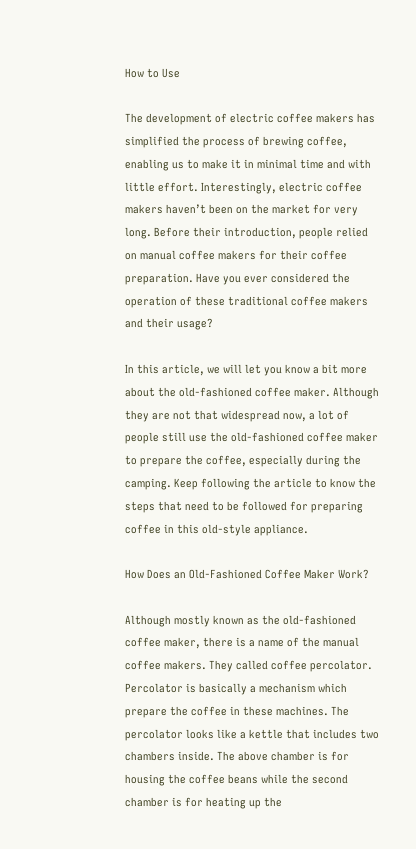How to Use

The development of electric coffee makers has simplified the process of brewing coffee, enabling us to make it in minimal time and with little effort. Interestingly, electric coffee makers haven’t been on the market for very long. Before their introduction, people relied on manual coffee makers for their coffee preparation. Have you ever considered the operation of these traditional coffee makers and their usage?

In this article, we will let you know a bit more about the old-fashioned coffee maker. Although they are not that widespread now, a lot of people still use the old-fashioned coffee maker to prepare the coffee, especially during the camping. Keep following the article to know the steps that need to be followed for preparing coffee in this old-style appliance.

How Does an Old-Fashioned Coffee Maker Work?

Although mostly known as the old-fashioned coffee maker, there is a name of the manual coffee makers. They called coffee percolator. Percolator is basically a mechanism which prepare the coffee in these machines. The percolator looks like a kettle that includes two chambers inside. The above chamber is for housing the coffee beans while the second chamber is for heating up the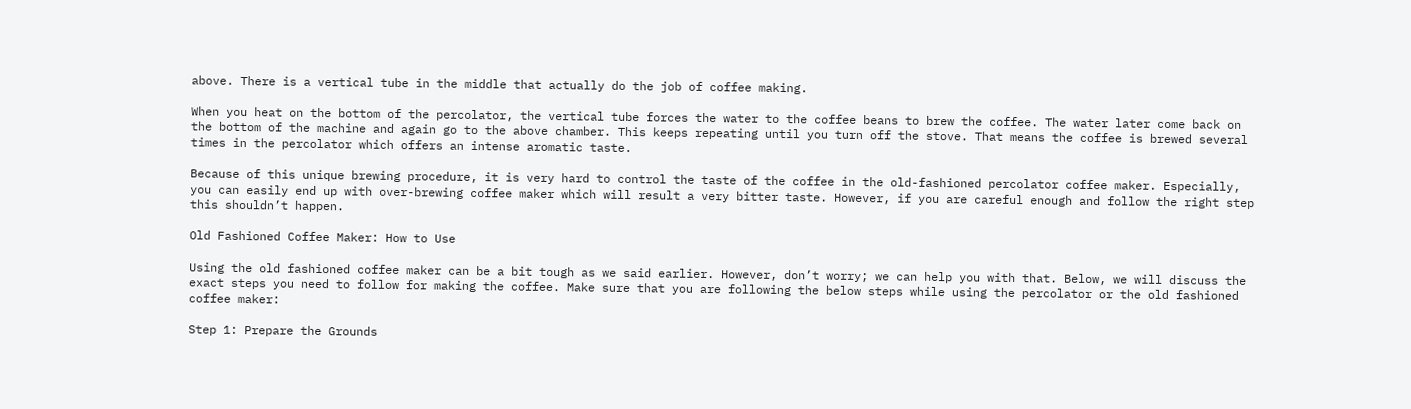above. There is a vertical tube in the middle that actually do the job of coffee making.

When you heat on the bottom of the percolator, the vertical tube forces the water to the coffee beans to brew the coffee. The water later come back on the bottom of the machine and again go to the above chamber. This keeps repeating until you turn off the stove. That means the coffee is brewed several times in the percolator which offers an intense aromatic taste.

Because of this unique brewing procedure, it is very hard to control the taste of the coffee in the old-fashioned percolator coffee maker. Especially, you can easily end up with over-brewing coffee maker which will result a very bitter taste. However, if you are careful enough and follow the right step this shouldn’t happen.

Old Fashioned Coffee Maker: How to Use

Using the old fashioned coffee maker can be a bit tough as we said earlier. However, don’t worry; we can help you with that. Below, we will discuss the exact steps you need to follow for making the coffee. Make sure that you are following the below steps while using the percolator or the old fashioned coffee maker:

Step 1: Prepare the Grounds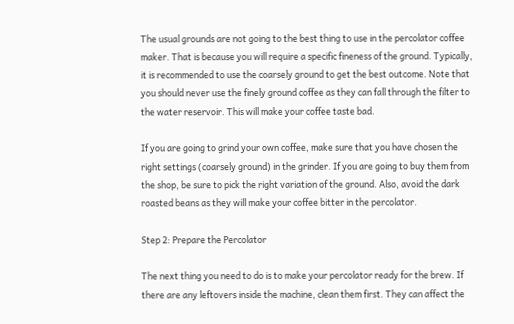The usual grounds are not going to the best thing to use in the percolator coffee maker. That is because you will require a specific fineness of the ground. Typically, it is recommended to use the coarsely ground to get the best outcome. Note that you should never use the finely ground coffee as they can fall through the filter to the water reservoir. This will make your coffee taste bad.

If you are going to grind your own coffee, make sure that you have chosen the right settings (coarsely ground) in the grinder. If you are going to buy them from the shop, be sure to pick the right variation of the ground. Also, avoid the dark roasted beans as they will make your coffee bitter in the percolator.

Step 2: Prepare the Percolator

The next thing you need to do is to make your percolator ready for the brew. If there are any leftovers inside the machine, clean them first. They can affect the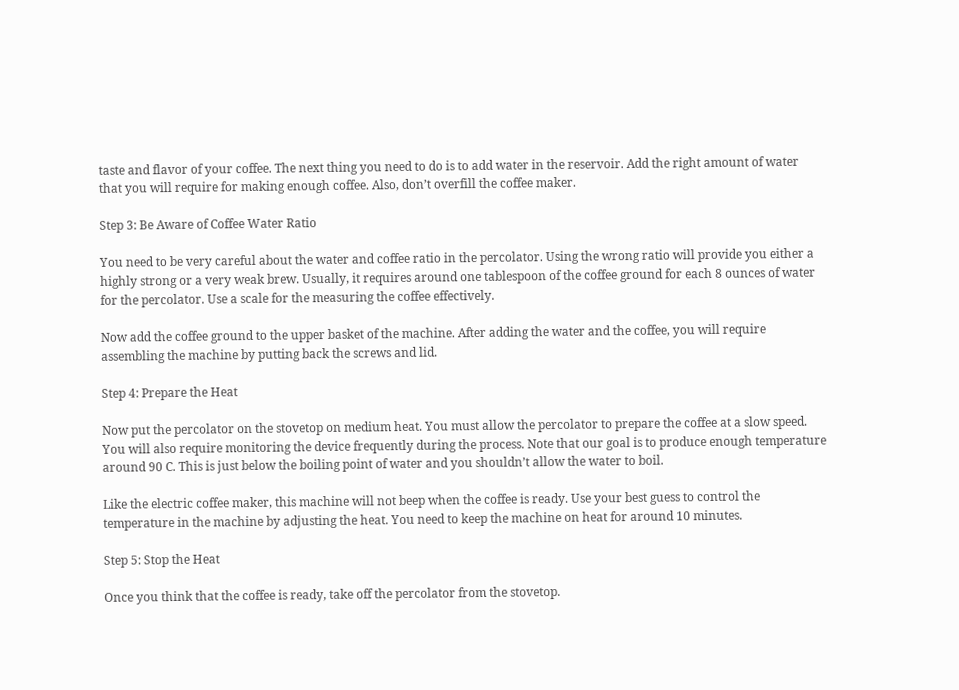taste and flavor of your coffee. The next thing you need to do is to add water in the reservoir. Add the right amount of water that you will require for making enough coffee. Also, don’t overfill the coffee maker.

Step 3: Be Aware of Coffee Water Ratio

You need to be very careful about the water and coffee ratio in the percolator. Using the wrong ratio will provide you either a highly strong or a very weak brew. Usually, it requires around one tablespoon of the coffee ground for each 8 ounces of water for the percolator. Use a scale for the measuring the coffee effectively.

Now add the coffee ground to the upper basket of the machine. After adding the water and the coffee, you will require assembling the machine by putting back the screws and lid.

Step 4: Prepare the Heat

Now put the percolator on the stovetop on medium heat. You must allow the percolator to prepare the coffee at a slow speed. You will also require monitoring the device frequently during the process. Note that our goal is to produce enough temperature around 90 C. This is just below the boiling point of water and you shouldn’t allow the water to boil.

Like the electric coffee maker, this machine will not beep when the coffee is ready. Use your best guess to control the temperature in the machine by adjusting the heat. You need to keep the machine on heat for around 10 minutes.

Step 5: Stop the Heat

Once you think that the coffee is ready, take off the percolator from the stovetop.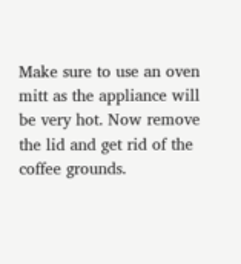Make sure to use an oven mitt as the appliance will be very hot. Now remove the lid and get rid of the coffee grounds.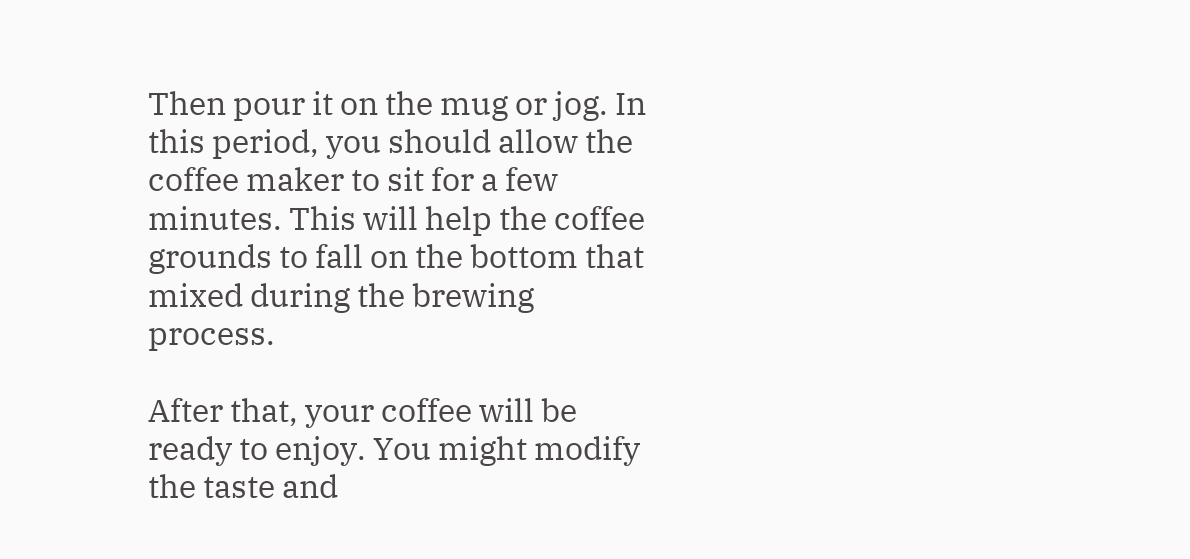Then pour it on the mug or jog. In this period, you should allow the coffee maker to sit for a few minutes. This will help the coffee grounds to fall on the bottom that mixed during the brewing process.

After that, your coffee will be ready to enjoy. You might modify the taste and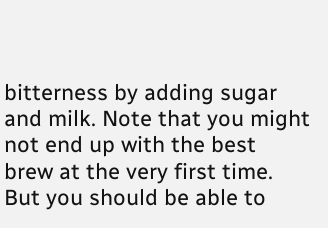bitterness by adding sugar and milk. Note that you might not end up with the best brew at the very first time. But you should be able to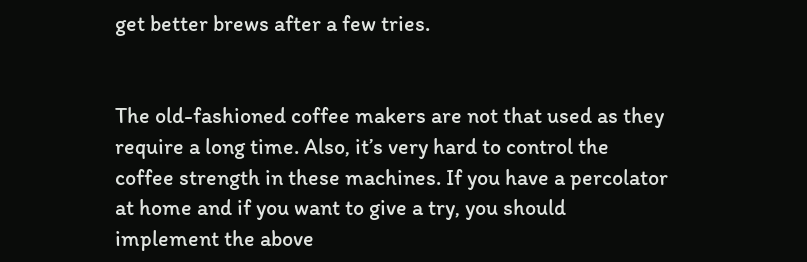get better brews after a few tries.


The old-fashioned coffee makers are not that used as they require a long time. Also, it’s very hard to control the coffee strength in these machines. If you have a percolator at home and if you want to give a try, you should implement the above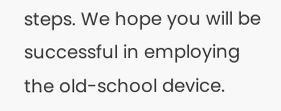steps. We hope you will be successful in employing the old-school device.